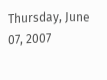Thursday, June 07, 2007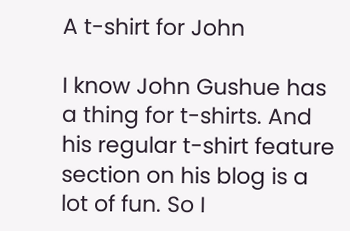A t-shirt for John

I know John Gushue has a thing for t-shirts. And his regular t-shirt feature section on his blog is a lot of fun. So I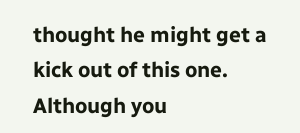thought he might get a kick out of this one. Although you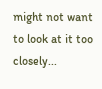might not want to look at it too closely...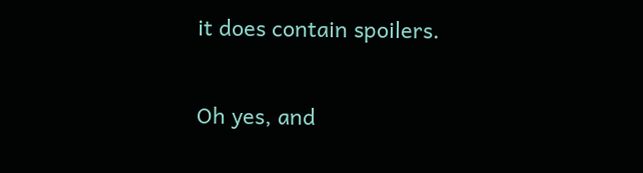it does contain spoilers.

Oh yes, and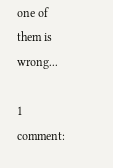one of them is wrong...

1 comment: